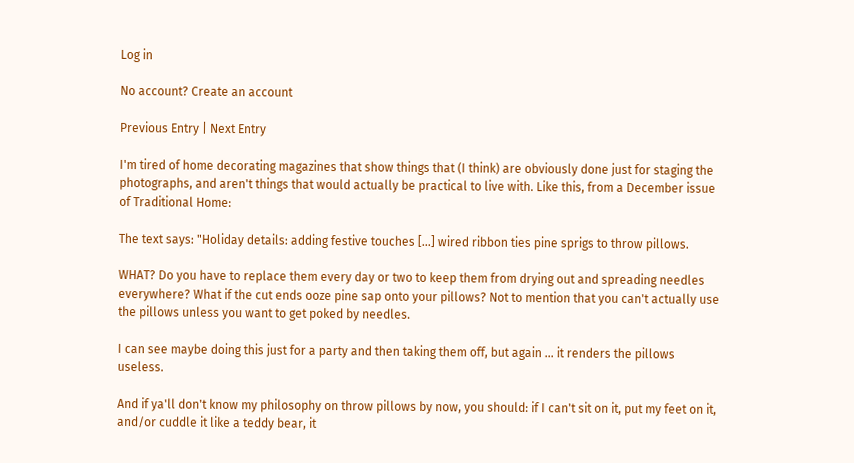Log in

No account? Create an account

Previous Entry | Next Entry

I'm tired of home decorating magazines that show things that (I think) are obviously done just for staging the photographs, and aren't things that would actually be practical to live with. Like this, from a December issue of Traditional Home:

The text says: "Holiday details: adding festive touches [...] wired ribbon ties pine sprigs to throw pillows.

WHAT? Do you have to replace them every day or two to keep them from drying out and spreading needles everywhere? What if the cut ends ooze pine sap onto your pillows? Not to mention that you can't actually use the pillows unless you want to get poked by needles.

I can see maybe doing this just for a party and then taking them off, but again ... it renders the pillows useless.

And if ya'll don't know my philosophy on throw pillows by now, you should: if I can't sit on it, put my feet on it, and/or cuddle it like a teddy bear, it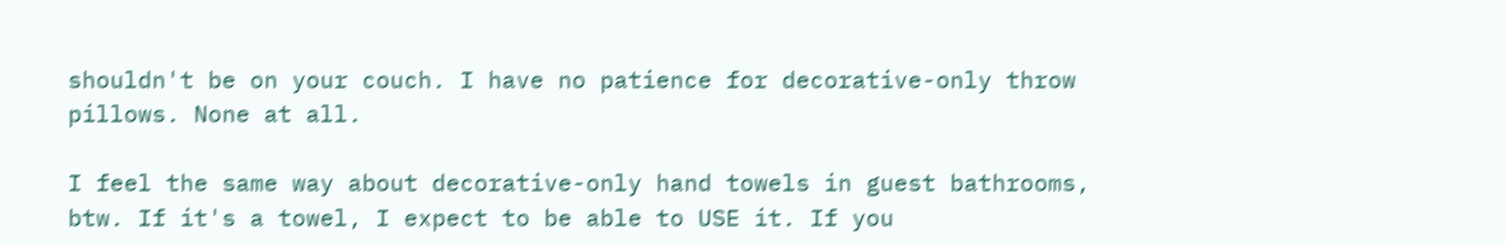shouldn't be on your couch. I have no patience for decorative-only throw pillows. None at all.

I feel the same way about decorative-only hand towels in guest bathrooms, btw. If it's a towel, I expect to be able to USE it. If you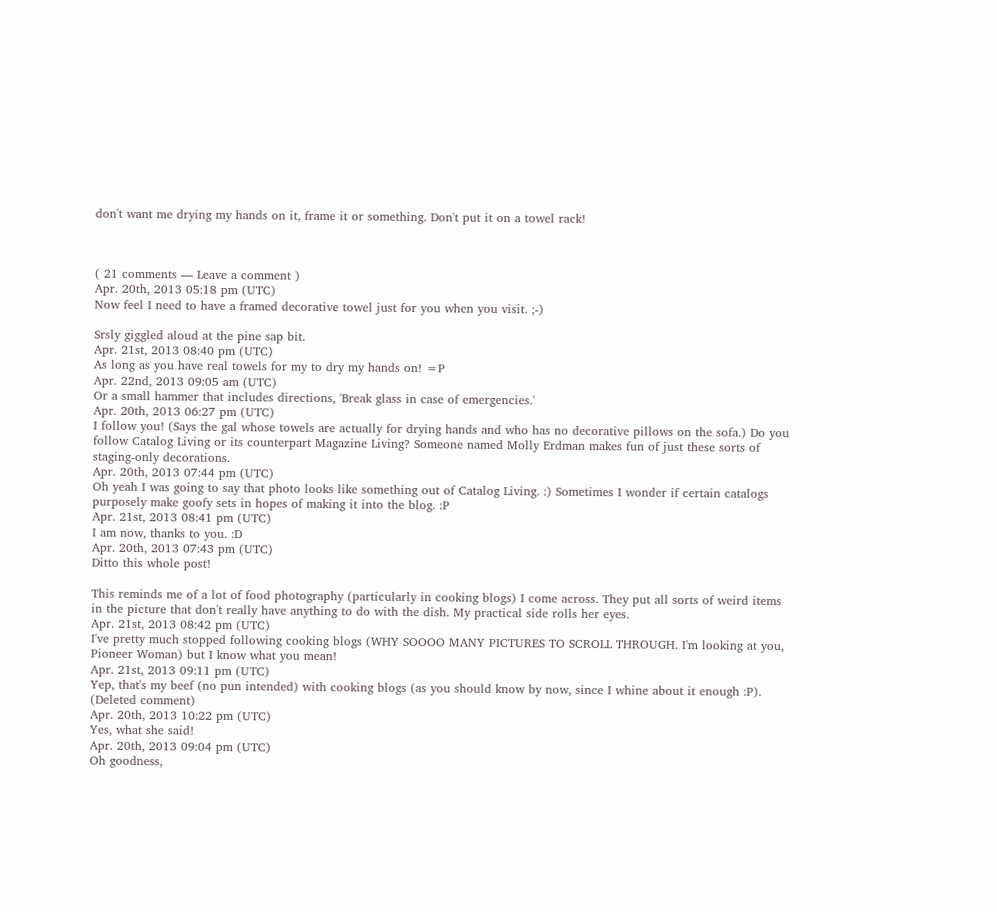don't want me drying my hands on it, frame it or something. Don't put it on a towel rack!



( 21 comments — Leave a comment )
Apr. 20th, 2013 05:18 pm (UTC)
Now feel I need to have a framed decorative towel just for you when you visit. ;-)

Srsly giggled aloud at the pine sap bit.
Apr. 21st, 2013 08:40 pm (UTC)
As long as you have real towels for my to dry my hands on! =P
Apr. 22nd, 2013 09:05 am (UTC)
Or a small hammer that includes directions, 'Break glass in case of emergencies.'
Apr. 20th, 2013 06:27 pm (UTC)
I follow you! (Says the gal whose towels are actually for drying hands and who has no decorative pillows on the sofa.) Do you follow Catalog Living or its counterpart Magazine Living? Someone named Molly Erdman makes fun of just these sorts of staging-only decorations.
Apr. 20th, 2013 07:44 pm (UTC)
Oh yeah I was going to say that photo looks like something out of Catalog Living. :) Sometimes I wonder if certain catalogs purposely make goofy sets in hopes of making it into the blog. :P
Apr. 21st, 2013 08:41 pm (UTC)
I am now, thanks to you. :D
Apr. 20th, 2013 07:43 pm (UTC)
Ditto this whole post!

This reminds me of a lot of food photography (particularly in cooking blogs) I come across. They put all sorts of weird items in the picture that don't really have anything to do with the dish. My practical side rolls her eyes.
Apr. 21st, 2013 08:42 pm (UTC)
I've pretty much stopped following cooking blogs (WHY SOOOO MANY PICTURES TO SCROLL THROUGH. I'm looking at you, Pioneer Woman) but I know what you mean!
Apr. 21st, 2013 09:11 pm (UTC)
Yep, that's my beef (no pun intended) with cooking blogs (as you should know by now, since I whine about it enough :P).
(Deleted comment)
Apr. 20th, 2013 10:22 pm (UTC)
Yes, what she said!
Apr. 20th, 2013 09:04 pm (UTC)
Oh goodness,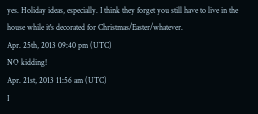yes. Holiday ideas, especially. I think they forget you still have to live in the house while it's decorated for Christmas/Easter/whatever.
Apr. 25th, 2013 09:40 pm (UTC)
NO kidding!
Apr. 21st, 2013 11:56 am (UTC)
I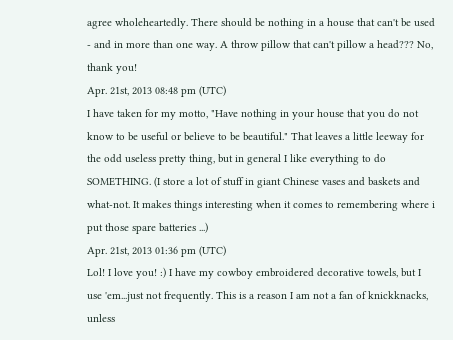agree wholeheartedly. There should be nothing in a house that can't be used - and in more than one way. A throw pillow that can't pillow a head??? No, thank you!
Apr. 21st, 2013 08:48 pm (UTC)
I have taken for my motto, "Have nothing in your house that you do not know to be useful or believe to be beautiful." That leaves a little leeway for the odd useless pretty thing, but in general I like everything to do SOMETHING. (I store a lot of stuff in giant Chinese vases and baskets and what-not. It makes things interesting when it comes to remembering where i put those spare batteries ...)
Apr. 21st, 2013 01:36 pm (UTC)
Lol! I love you! :) I have my cowboy embroidered decorative towels, but I use 'em...just not frequently. This is a reason I am not a fan of knickknacks, unless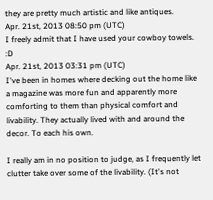they are pretty much artistic and like antiques.
Apr. 21st, 2013 08:50 pm (UTC)
I freely admit that I have used your cowboy towels. :D
Apr. 21st, 2013 03:31 pm (UTC)
I've been in homes where decking out the home like a magazine was more fun and apparently more comforting to them than physical comfort and livability. They actually lived with and around the decor. To each his own.

I really am in no position to judge, as I frequently let clutter take over some of the livability. (It's not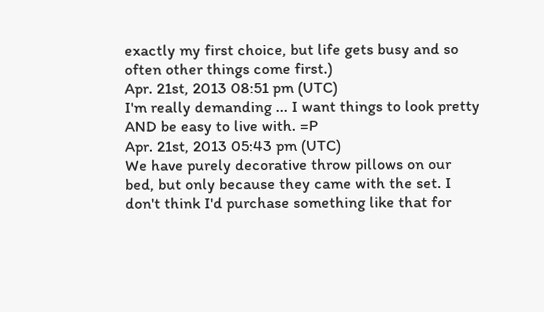exactly my first choice, but life gets busy and so often other things come first.)
Apr. 21st, 2013 08:51 pm (UTC)
I'm really demanding ... I want things to look pretty AND be easy to live with. =P
Apr. 21st, 2013 05:43 pm (UTC)
We have purely decorative throw pillows on our bed, but only because they came with the set. I don't think I'd purchase something like that for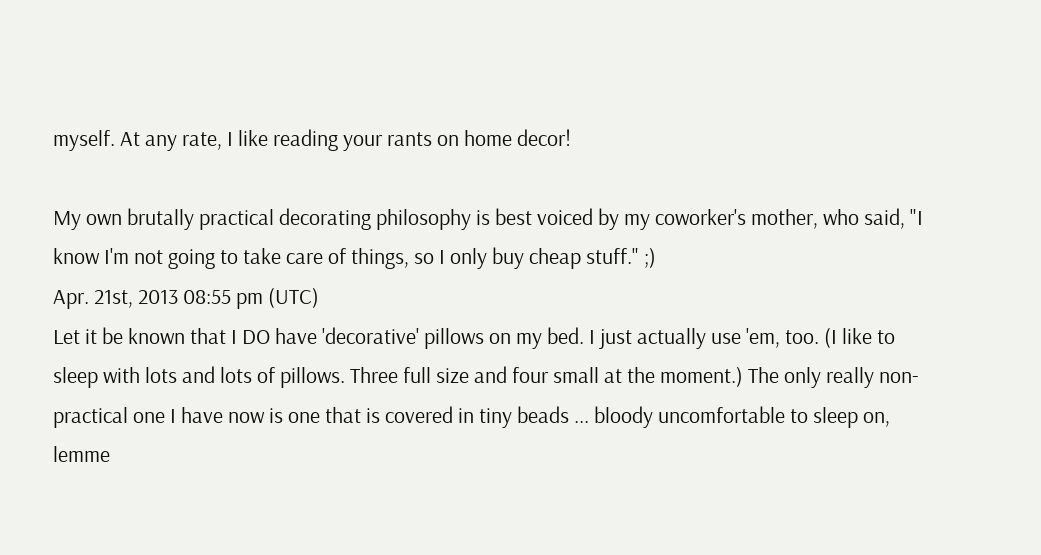myself. At any rate, I like reading your rants on home decor!

My own brutally practical decorating philosophy is best voiced by my coworker's mother, who said, "I know I'm not going to take care of things, so I only buy cheap stuff." ;)
Apr. 21st, 2013 08:55 pm (UTC)
Let it be known that I DO have 'decorative' pillows on my bed. I just actually use 'em, too. (I like to sleep with lots and lots of pillows. Three full size and four small at the moment.) The only really non-practical one I have now is one that is covered in tiny beads ... bloody uncomfortable to sleep on, lemme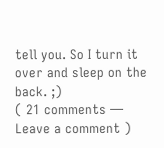tell you. So I turn it over and sleep on the back. ;)
( 21 comments — Leave a comment )